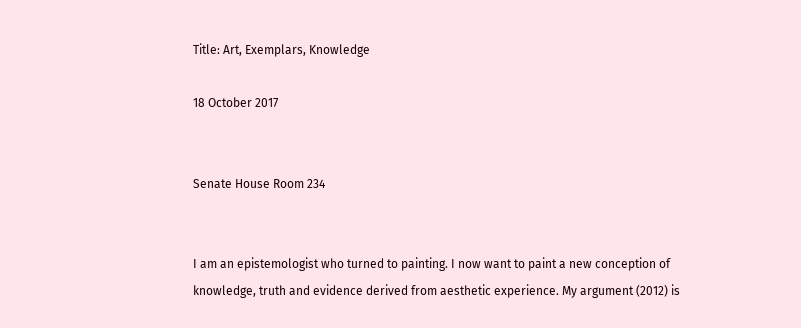Title: Art, Exemplars, Knowledge

18 October 2017


Senate House Room 234


I am an epistemologist who turned to painting. I now want to paint a new conception of
knowledge, truth and evidence derived from aesthetic experience. My argument (2012) is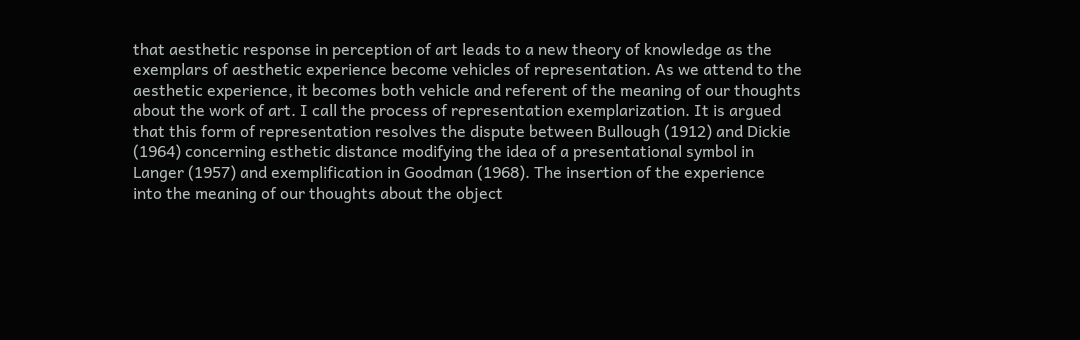that aesthetic response in perception of art leads to a new theory of knowledge as the
exemplars of aesthetic experience become vehicles of representation. As we attend to the
aesthetic experience, it becomes both vehicle and referent of the meaning of our thoughts
about the work of art. I call the process of representation exemplarization. It is argued
that this form of representation resolves the dispute between Bullough (1912) and Dickie
(1964) concerning esthetic distance modifying the idea of a presentational symbol in
Langer (1957) and exemplification in Goodman (1968). The insertion of the experience
into the meaning of our thoughts about the object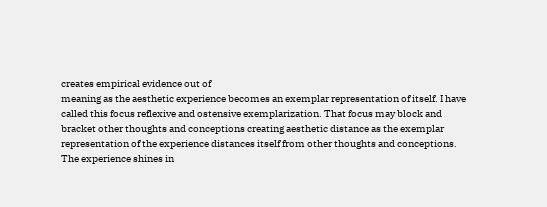creates empirical evidence out of
meaning as the aesthetic experience becomes an exemplar representation of itself. I have
called this focus reflexive and ostensive exemplarization. That focus may block and
bracket other thoughts and conceptions creating aesthetic distance as the exemplar
representation of the experience distances itself from other thoughts and conceptions.
The experience shines in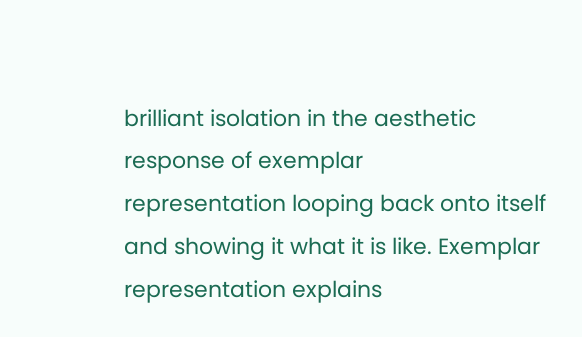brilliant isolation in the aesthetic response of exemplar
representation looping back onto itself and showing it what it is like. Exemplar
representation explains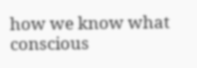how we know what conscious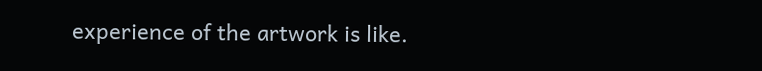experience of the artwork is like.